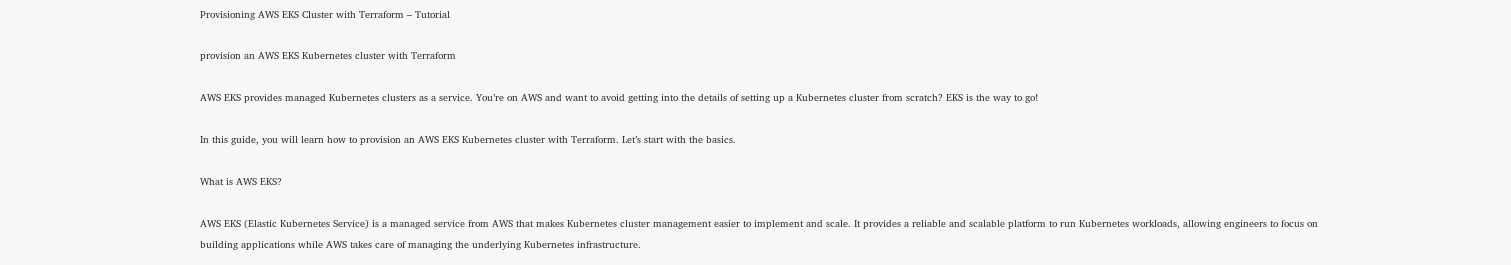Provisioning AWS EKS Cluster with Terraform – Tutorial

provision an AWS EKS Kubernetes cluster with Terraform

AWS EKS provides managed Kubernetes clusters as a service. You’re on AWS and want to avoid getting into the details of setting up a Kubernetes cluster from scratch? EKS is the way to go!

In this guide, you will learn how to provision an AWS EKS Kubernetes cluster with Terraform. Let’s start with the basics.

What is AWS EKS?

AWS EKS (Elastic Kubernetes Service) is a managed service from AWS that makes Kubernetes cluster management easier to implement and scale. It provides a reliable and scalable platform to run Kubernetes workloads, allowing engineers to focus on building applications while AWS takes care of managing the underlying Kubernetes infrastructure.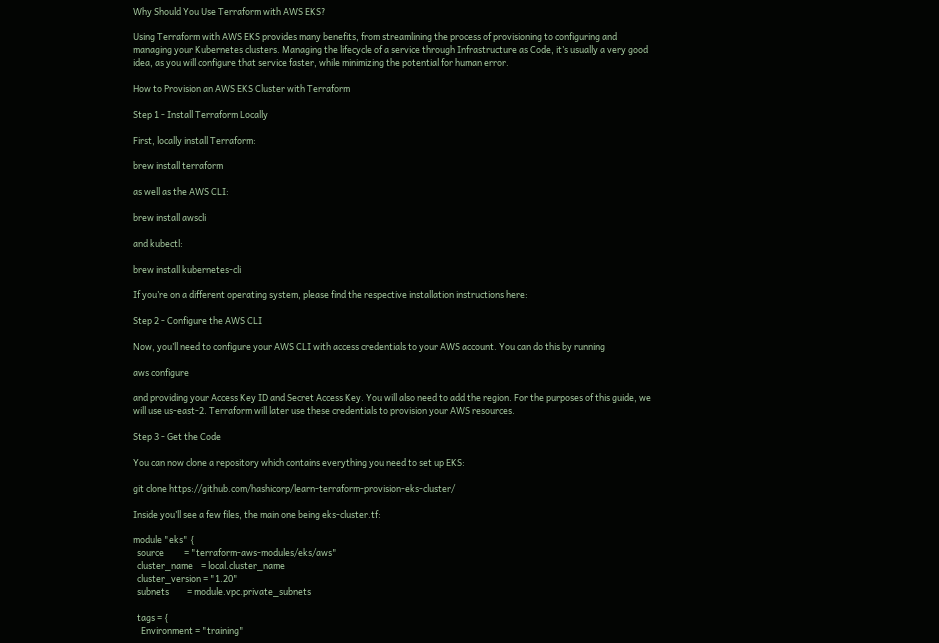Why Should You Use Terraform with AWS EKS?

Using Terraform with AWS EKS provides many benefits, from streamlining the process of provisioning to configuring and managing your Kubernetes clusters. Managing the lifecycle of a service through Infrastructure as Code, it’s usually a very good idea, as you will configure that service faster, while minimizing the potential for human error.

How to Provision an AWS EKS Cluster with Terraform

Step 1 - Install Terraform Locally

First, locally install Terraform:

brew install terraform

as well as the AWS CLI:

brew install awscli

and kubectl:

brew install kubernetes-cli

If you’re on a different operating system, please find the respective installation instructions here:

Step 2 - Configure the AWS CLI

Now, you’ll need to configure your AWS CLI with access credentials to your AWS account. You can do this by running

aws configure

and providing your Access Key ID and Secret Access Key. You will also need to add the region. For the purposes of this guide, we will use us-east-2. Terraform will later use these credentials to provision your AWS resources.

Step 3 - Get the Code

You can now clone a repository which contains everything you need to set up EKS:

git clone https://github.com/hashicorp/learn-terraform-provision-eks-cluster/

Inside you’ll see a few files, the main one being eks-cluster.tf:

module "eks" {
  source          = "terraform-aws-modules/eks/aws"
  cluster_name    = local.cluster_name
  cluster_version = "1.20"
  subnets         = module.vpc.private_subnets

  tags = {
    Environment = "training"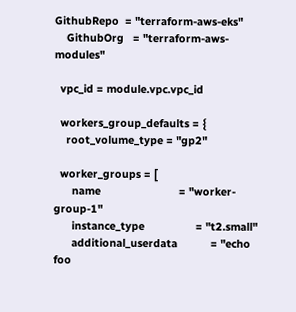GithubRepo  = "terraform-aws-eks"
    GithubOrg   = "terraform-aws-modules"

  vpc_id = module.vpc.vpc_id

  workers_group_defaults = {
    root_volume_type = "gp2"

  worker_groups = [
      name                          = "worker-group-1"
      instance_type                 = "t2.small"
      additional_userdata           = "echo foo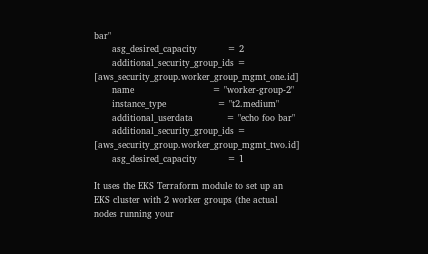bar"
      asg_desired_capacity          = 2
      additional_security_group_ids = [aws_security_group.worker_group_mgmt_one.id]
      name                          = "worker-group-2"
      instance_type                 = "t2.medium"
      additional_userdata           = "echo foo bar"
      additional_security_group_ids = [aws_security_group.worker_group_mgmt_two.id]
      asg_desired_capacity          = 1

It uses the EKS Terraform module to set up an EKS cluster with 2 worker groups (the actual nodes running your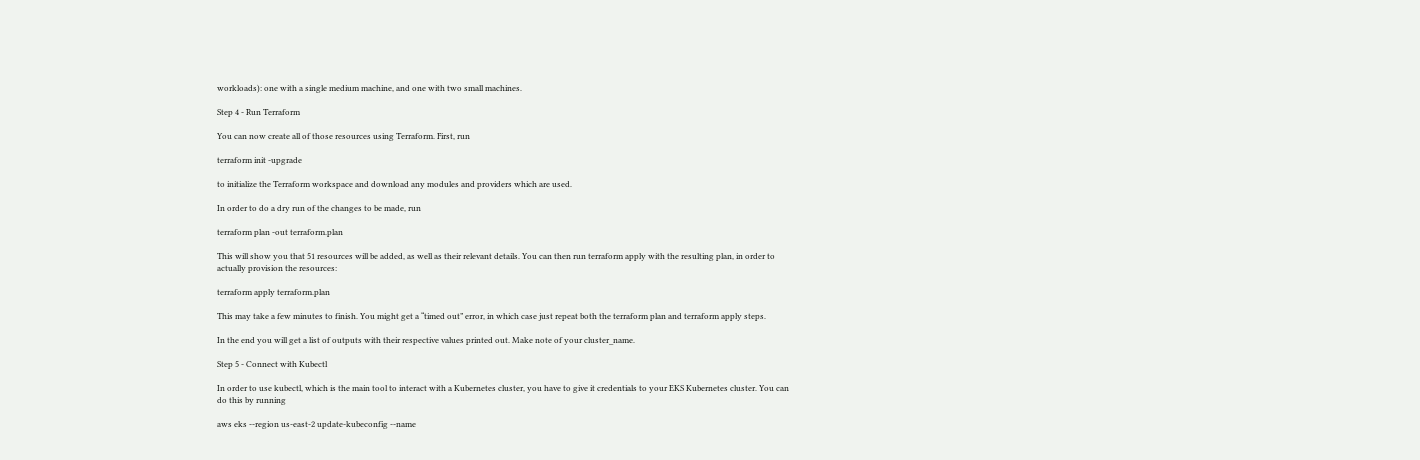workloads): one with a single medium machine, and one with two small machines.

Step 4 - Run Terraform

You can now create all of those resources using Terraform. First, run

terraform init -upgrade

to initialize the Terraform workspace and download any modules and providers which are used.

In order to do a dry run of the changes to be made, run

terraform plan -out terraform.plan

This will show you that 51 resources will be added, as well as their relevant details. You can then run terraform apply with the resulting plan, in order to actually provision the resources:

terraform apply terraform.plan

This may take a few minutes to finish. You might get a “timed out” error, in which case just repeat both the terraform plan and terraform apply steps.

In the end you will get a list of outputs with their respective values printed out. Make note of your cluster_name.

Step 5 - Connect with Kubectl

In order to use kubectl, which is the main tool to interact with a Kubernetes cluster, you have to give it credentials to your EKS Kubernetes cluster. You can do this by running

aws eks --region us-east-2 update-kubeconfig --name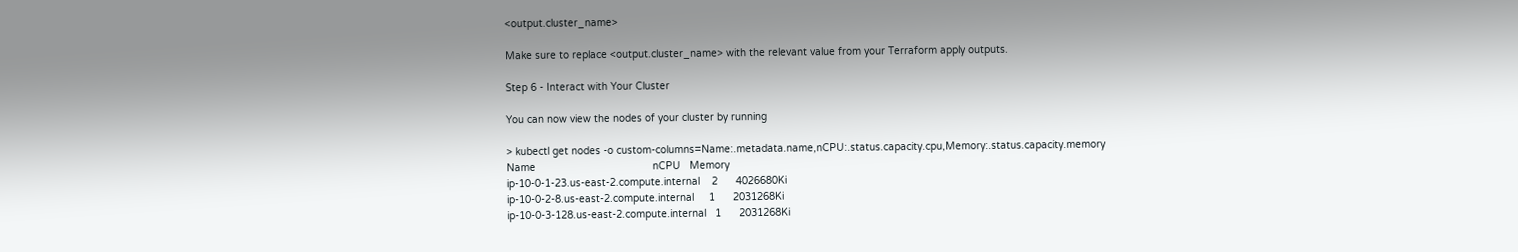<output.cluster_name>

Make sure to replace <output.cluster_name> with the relevant value from your Terraform apply outputs.

Step 6 - Interact with Your Cluster

You can now view the nodes of your cluster by running

> kubectl get nodes -o custom-columns=Name:.metadata.name,nCPU:.status.capacity.cpu,Memory:.status.capacity.memory
Name                                       nCPU   Memory
ip-10-0-1-23.us-east-2.compute.internal    2      4026680Ki
ip-10-0-2-8.us-east-2.compute.internal     1      2031268Ki
ip-10-0-3-128.us-east-2.compute.internal   1      2031268Ki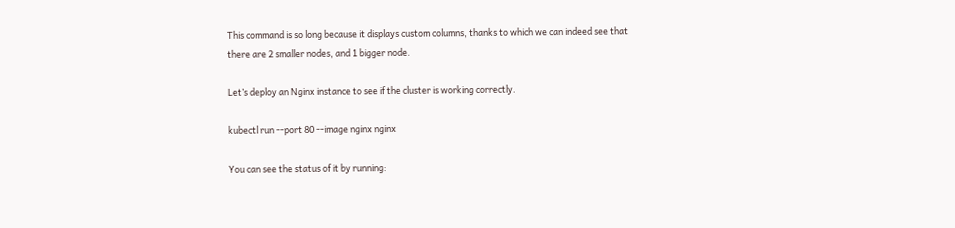This command is so long because it displays custom columns, thanks to which we can indeed see that there are 2 smaller nodes, and 1 bigger node.

Let’s deploy an Nginx instance to see if the cluster is working correctly.

kubectl run --port 80 --image nginx nginx

You can see the status of it by running: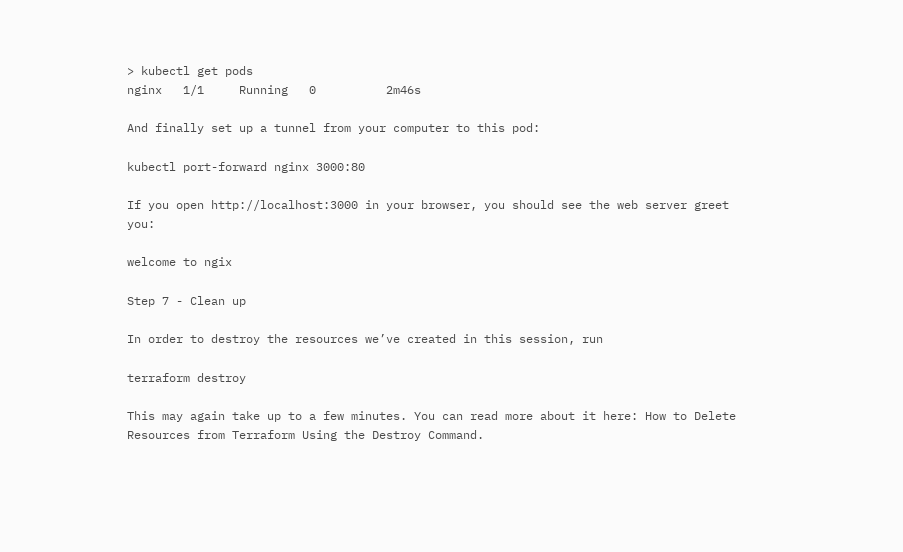> kubectl get pods
nginx   1/1     Running   0          2m46s

And finally set up a tunnel from your computer to this pod:

kubectl port-forward nginx 3000:80

If you open http://localhost:3000 in your browser, you should see the web server greet you:

welcome to ngix

Step 7 - Clean up

In order to destroy the resources we’ve created in this session, run

terraform destroy

This may again take up to a few minutes. You can read more about it here: How to Delete Resources from Terraform Using the Destroy Command.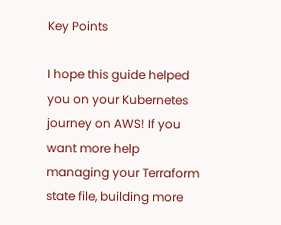Key Points

I hope this guide helped you on your Kubernetes journey on AWS! If you want more help managing your Terraform state file, building more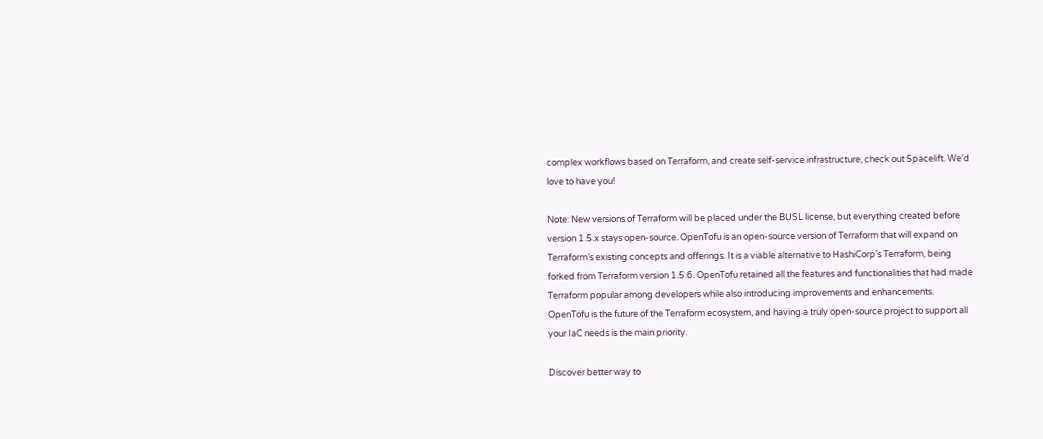complex workflows based on Terraform, and create self-service infrastructure, check out Spacelift. We’d love to have you!

Note: New versions of Terraform will be placed under the BUSL license, but everything created before version 1.5.x stays open-source. OpenTofu is an open-source version of Terraform that will expand on Terraform’s existing concepts and offerings. It is a viable alternative to HashiCorp’s Terraform, being forked from Terraform version 1.5.6. OpenTofu retained all the features and functionalities that had made Terraform popular among developers while also introducing improvements and enhancements. OpenTofu is the future of the Terraform ecosystem, and having a truly open-source project to support all your IaC needs is the main priority.

Discover better way to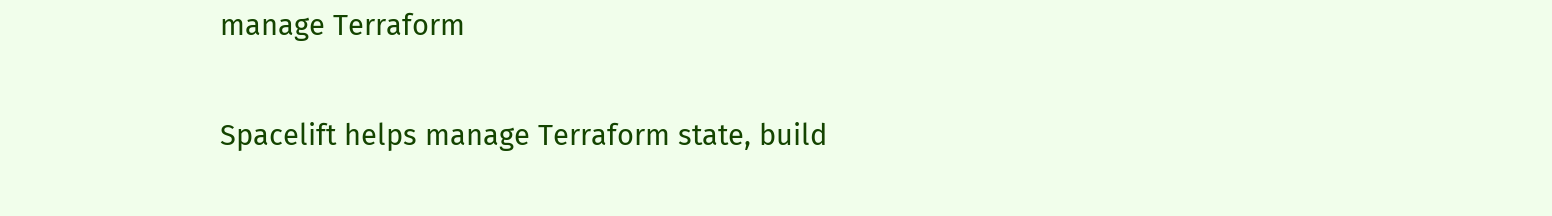manage Terraform

Spacelift helps manage Terraform state, build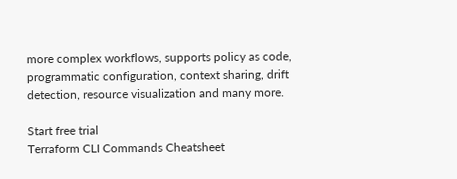more complex workflows, supports policy as code, programmatic configuration, context sharing, drift detection, resource visualization and many more.

Start free trial
Terraform CLI Commands Cheatsheet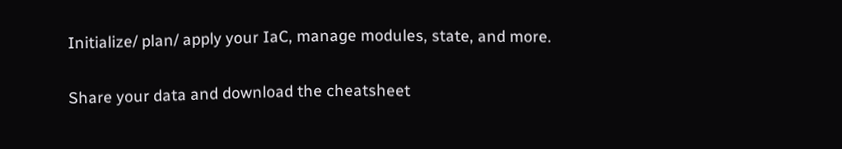Initialize/ plan/ apply your IaC, manage modules, state, and more.

Share your data and download the cheatsheet